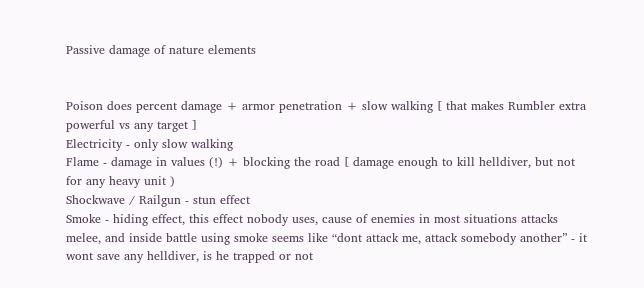Passive damage of nature elements


Poison does percent damage + armor penetration + slow walking [ that makes Rumbler extra powerful vs any target ]
Electricity - only slow walking
Flame - damage in values (!) + blocking the road [ damage enough to kill helldiver, but not for any heavy unit )
Shockwave / Railgun - stun effect
Smoke - hiding effect, this effect nobody uses, cause of enemies in most situations attacks melee, and inside battle using smoke seems like “dont attack me, attack somebody another” - it wont save any helldiver, is he trapped or not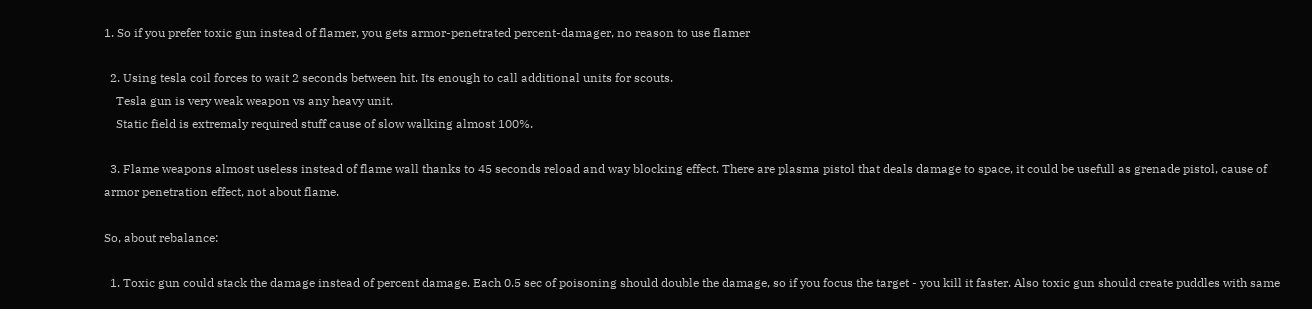1. So if you prefer toxic gun instead of flamer, you gets armor-penetrated percent-damager, no reason to use flamer

  2. Using tesla coil forces to wait 2 seconds between hit. Its enough to call additional units for scouts.
    Tesla gun is very weak weapon vs any heavy unit.
    Static field is extremaly required stuff cause of slow walking almost 100%.

  3. Flame weapons almost useless instead of flame wall thanks to 45 seconds reload and way blocking effect. There are plasma pistol that deals damage to space, it could be usefull as grenade pistol, cause of armor penetration effect, not about flame.

So, about rebalance:

  1. Toxic gun could stack the damage instead of percent damage. Each 0.5 sec of poisoning should double the damage, so if you focus the target - you kill it faster. Also toxic gun should create puddles with same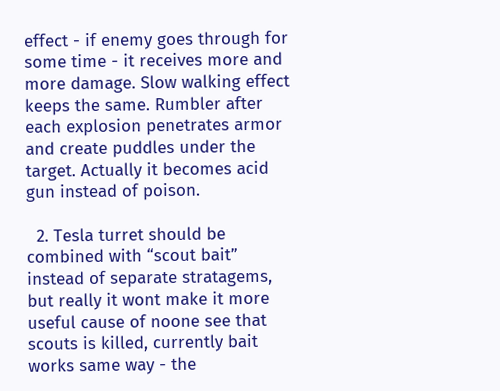effect - if enemy goes through for some time - it receives more and more damage. Slow walking effect keeps the same. Rumbler after each explosion penetrates armor and create puddles under the target. Actually it becomes acid gun instead of poison.

  2. Tesla turret should be combined with “scout bait” instead of separate stratagems, but really it wont make it more useful cause of noone see that scouts is killed, currently bait works same way - the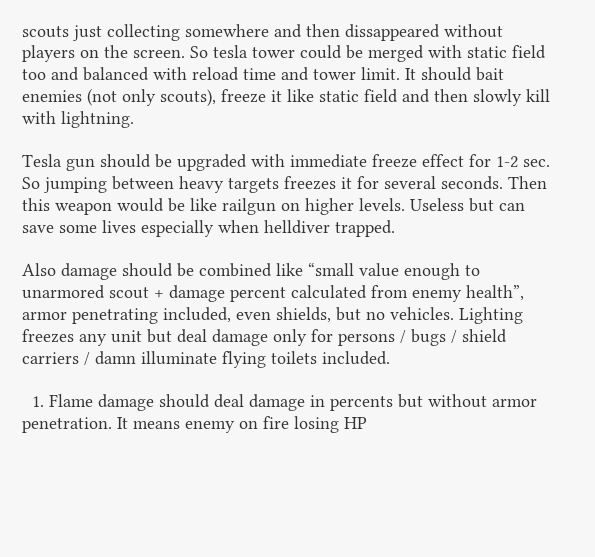scouts just collecting somewhere and then dissappeared without players on the screen. So tesla tower could be merged with static field too and balanced with reload time and tower limit. It should bait enemies (not only scouts), freeze it like static field and then slowly kill with lightning.

Tesla gun should be upgraded with immediate freeze effect for 1-2 sec. So jumping between heavy targets freezes it for several seconds. Then this weapon would be like railgun on higher levels. Useless but can save some lives especially when helldiver trapped.

Also damage should be combined like “small value enough to unarmored scout + damage percent calculated from enemy health”, armor penetrating included, even shields, but no vehicles. Lighting freezes any unit but deal damage only for persons / bugs / shield carriers / damn illuminate flying toilets included.

  1. Flame damage should deal damage in percents but without armor penetration. It means enemy on fire losing HP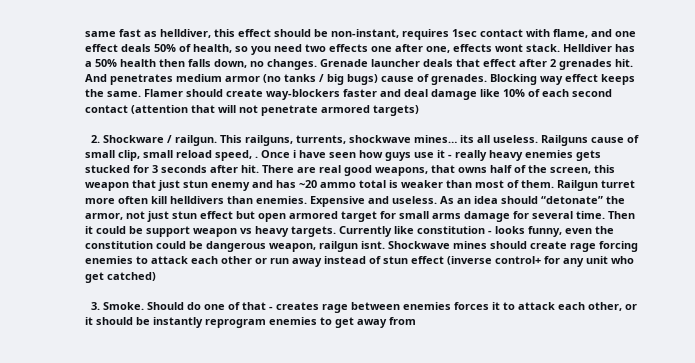same fast as helldiver, this effect should be non-instant, requires 1sec contact with flame, and one effect deals 50% of health, so you need two effects one after one, effects wont stack. Helldiver has a 50% health then falls down, no changes. Grenade launcher deals that effect after 2 grenades hit. And penetrates medium armor (no tanks / big bugs) cause of grenades. Blocking way effect keeps the same. Flamer should create way-blockers faster and deal damage like 10% of each second contact (attention that will not penetrate armored targets)

  2. Shockware / railgun. This railguns, turrents, shockwave mines… its all useless. Railguns cause of small clip, small reload speed, . Once i have seen how guys use it - really heavy enemies gets stucked for 3 seconds after hit. There are real good weapons, that owns half of the screen, this weapon that just stun enemy and has ~20 ammo total is weaker than most of them. Railgun turret more often kill helldivers than enemies. Expensive and useless. As an idea should “detonate” the armor, not just stun effect but open armored target for small arms damage for several time. Then it could be support weapon vs heavy targets. Currently like constitution - looks funny, even the constitution could be dangerous weapon, railgun isnt. Shockwave mines should create rage forcing enemies to attack each other or run away instead of stun effect (inverse control+ for any unit who get catched)

  3. Smoke. Should do one of that - creates rage between enemies forces it to attack each other, or it should be instantly reprogram enemies to get away from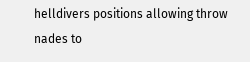helldivers positions allowing throw nades to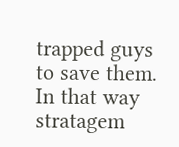trapped guys to save them. In that way stratagem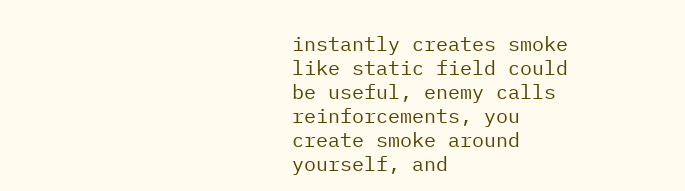instantly creates smoke like static field could be useful, enemy calls reinforcements, you create smoke around yourself, and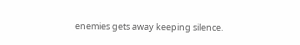enemies gets away keeping silence.